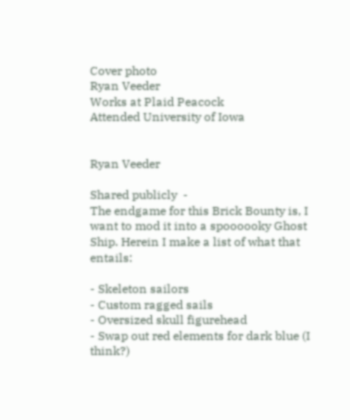Cover photo
Ryan Veeder
Works at Plaid Peacock
Attended University of Iowa


Ryan Veeder

Shared publicly  -
The endgame for this Brick Bounty is, I want to mod it into a spoooooky Ghost Ship. Herein I make a list of what that entails:

- Skeleton sailors
- Custom ragged sails
- Oversized skull figurehead
- Swap out red elements for dark blue (I think?)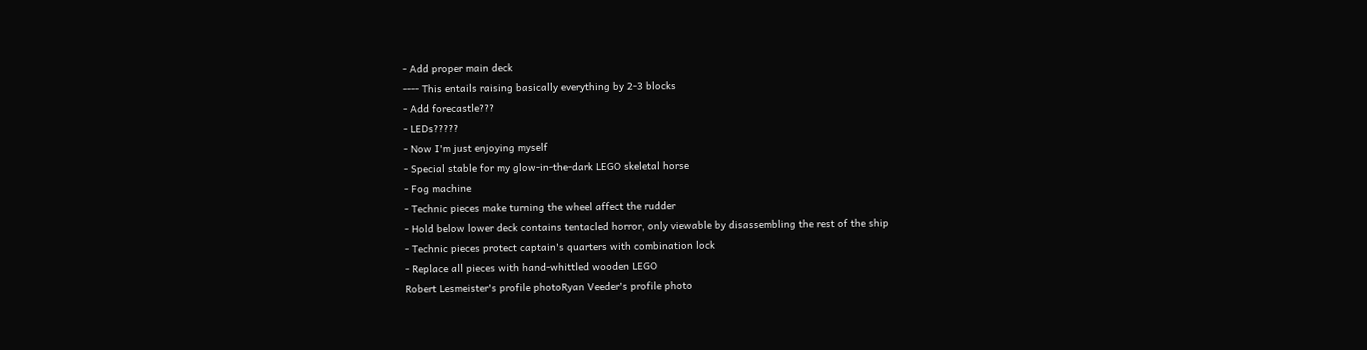- Add proper main deck
---- This entails raising basically everything by 2-3 blocks
- Add forecastle???
- LEDs?????
- Now I'm just enjoying myself
- Special stable for my glow-in-the-dark LEGO skeletal horse
- Fog machine
- Technic pieces make turning the wheel affect the rudder
- Hold below lower deck contains tentacled horror, only viewable by disassembling the rest of the ship
- Technic pieces protect captain's quarters with combination lock
- Replace all pieces with hand-whittled wooden LEGO
Robert Lesmeister's profile photoRyan Veeder's profile photo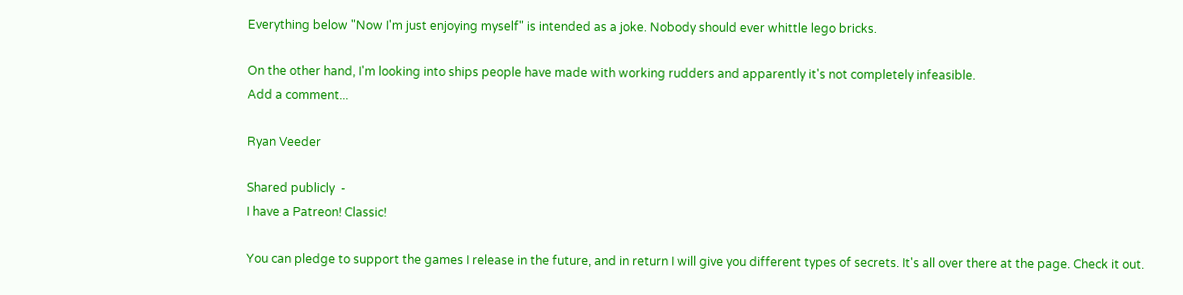Everything below "Now I'm just enjoying myself" is intended as a joke. Nobody should ever whittle lego bricks.

On the other hand, I'm looking into ships people have made with working rudders and apparently it's not completely infeasible.
Add a comment...

Ryan Veeder

Shared publicly  -
I have a Patreon! Classic!

You can pledge to support the games I release in the future, and in return I will give you different types of secrets. It's all over there at the page. Check it out.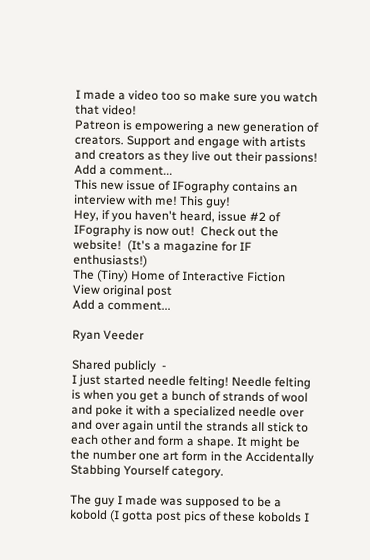I made a video too so make sure you watch that video!
Patreon is empowering a new generation of creators. Support and engage with artists and creators as they live out their passions!
Add a comment...
This new issue of IFography contains an interview with me! This guy!
Hey, if you haven't heard, issue #2 of IFography is now out!  Check out the website!  (It's a magazine for IF enthusiasts!)
The (Tiny) Home of Interactive Fiction
View original post
Add a comment...

Ryan Veeder

Shared publicly  -
I just started needle felting! Needle felting is when you get a bunch of strands of wool and poke it with a specialized needle over and over again until the strands all stick to each other and form a shape. It might be the number one art form in the Accidentally Stabbing Yourself category.

The guy I made was supposed to be a kobold (I gotta post pics of these kobolds I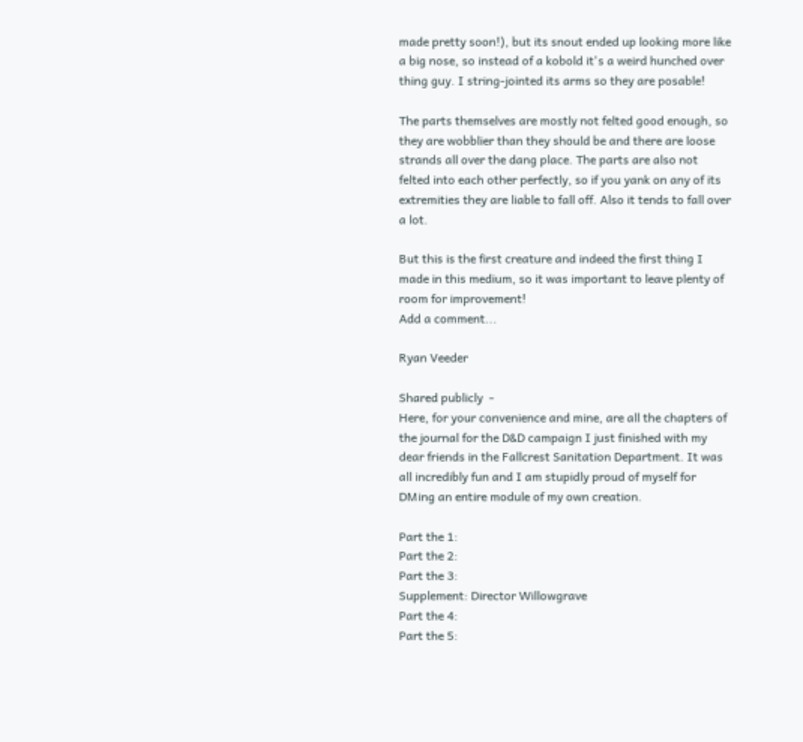made pretty soon!), but its snout ended up looking more like a big nose, so instead of a kobold it's a weird hunched over thing guy. I string-jointed its arms so they are posable!

The parts themselves are mostly not felted good enough, so they are wobblier than they should be and there are loose strands all over the dang place. The parts are also not felted into each other perfectly, so if you yank on any of its extremities they are liable to fall off. Also it tends to fall over a lot.

But this is the first creature and indeed the first thing I made in this medium, so it was important to leave plenty of room for improvement!
Add a comment...

Ryan Veeder

Shared publicly  -
Here, for your convenience and mine, are all the chapters of the journal for the D&D campaign I just finished with my dear friends in the Fallcrest Sanitation Department. It was all incredibly fun and I am stupidly proud of myself for DMing an entire module of my own creation.

Part the 1:
Part the 2:
Part the 3:
Supplement: Director Willowgrave
Part the 4:
Part the 5: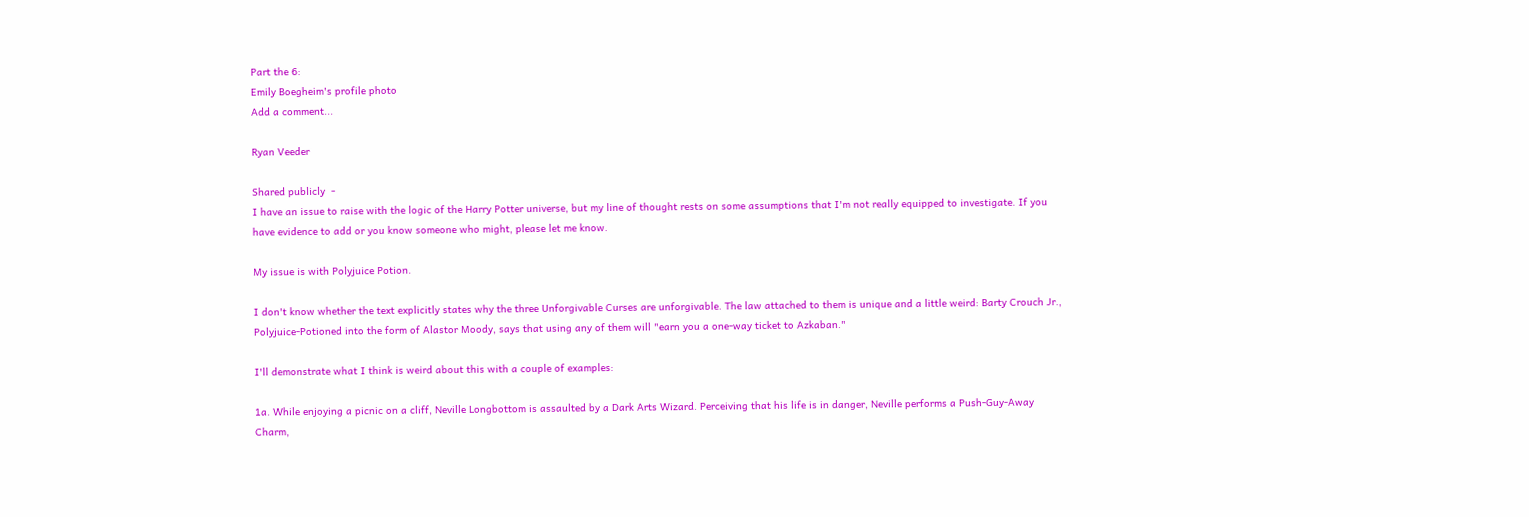Part the 6:
Emily Boegheim's profile photo
Add a comment...

Ryan Veeder

Shared publicly  -
I have an issue to raise with the logic of the Harry Potter universe, but my line of thought rests on some assumptions that I'm not really equipped to investigate. If you have evidence to add or you know someone who might, please let me know.

My issue is with Polyjuice Potion.

I don't know whether the text explicitly states why the three Unforgivable Curses are unforgivable. The law attached to them is unique and a little weird: Barty Crouch Jr., Polyjuice-Potioned into the form of Alastor Moody, says that using any of them will "earn you a one-way ticket to Azkaban."

I'll demonstrate what I think is weird about this with a couple of examples:

1a. While enjoying a picnic on a cliff, Neville Longbottom is assaulted by a Dark Arts Wizard. Perceiving that his life is in danger, Neville performs a Push-Guy-Away Charm,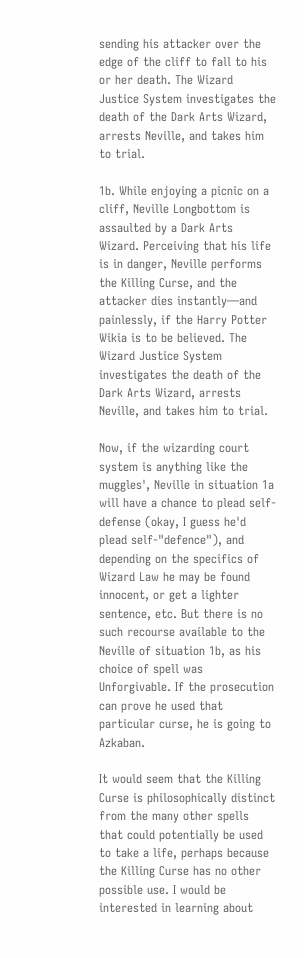sending his attacker over the edge of the cliff to fall to his or her death. The Wizard Justice System investigates the death of the Dark Arts Wizard, arrests Neville, and takes him to trial.

1b. While enjoying a picnic on a cliff, Neville Longbottom is assaulted by a Dark Arts Wizard. Perceiving that his life is in danger, Neville performs the Killing Curse, and the attacker dies instantly—and painlessly, if the Harry Potter Wikia is to be believed. The Wizard Justice System investigates the death of the Dark Arts Wizard, arrests Neville, and takes him to trial.

Now, if the wizarding court system is anything like the muggles', Neville in situation 1a will have a chance to plead self-defense (okay, I guess he'd plead self-"defence"), and depending on the specifics of Wizard Law he may be found innocent, or get a lighter sentence, etc. But there is no such recourse available to the Neville of situation 1b, as his choice of spell was Unforgivable. If the prosecution can prove he used that particular curse, he is going to Azkaban.

It would seem that the Killing Curse is philosophically distinct from the many other spells that could potentially be used to take a life, perhaps because the Killing Curse has no other possible use. I would be interested in learning about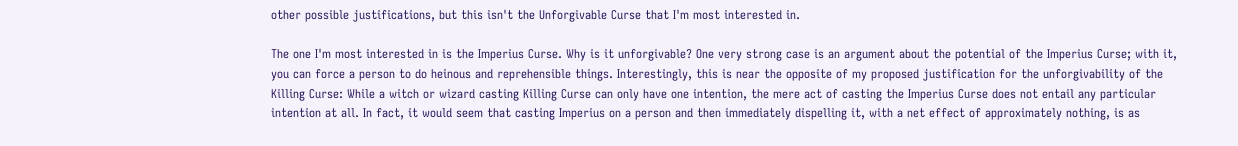other possible justifications, but this isn't the Unforgivable Curse that I'm most interested in.

The one I'm most interested in is the Imperius Curse. Why is it unforgivable? One very strong case is an argument about the potential of the Imperius Curse; with it, you can force a person to do heinous and reprehensible things. Interestingly, this is near the opposite of my proposed justification for the unforgivability of the Killing Curse: While a witch or wizard casting Killing Curse can only have one intention, the mere act of casting the Imperius Curse does not entail any particular intention at all. In fact, it would seem that casting Imperius on a person and then immediately dispelling it, with a net effect of approximately nothing, is as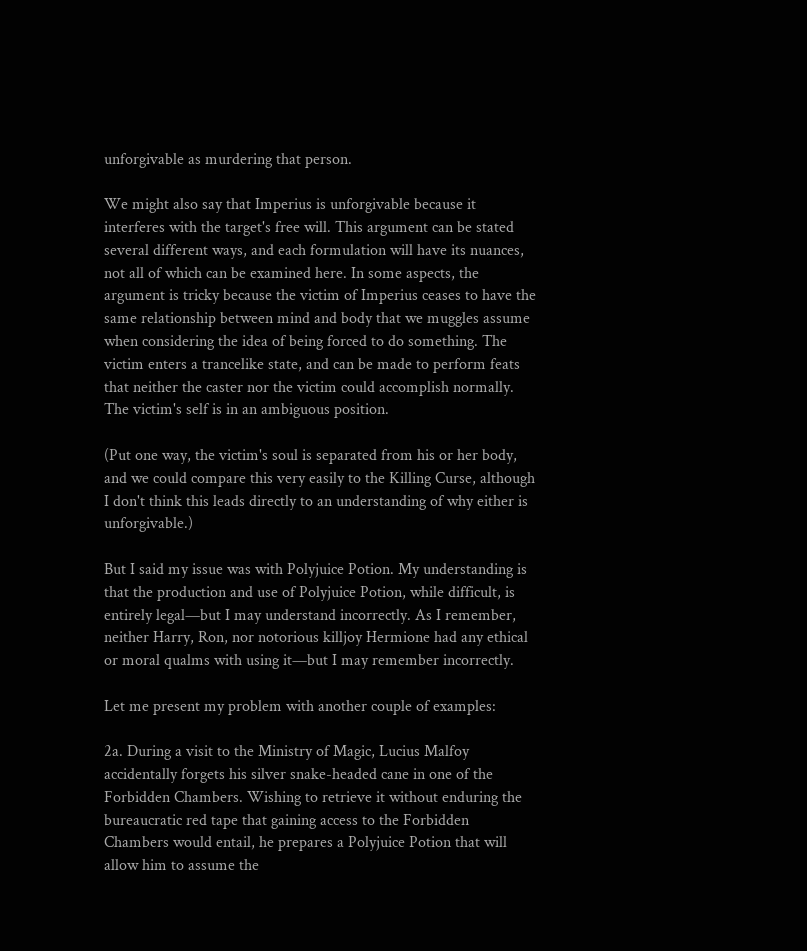unforgivable as murdering that person.

We might also say that Imperius is unforgivable because it interferes with the target's free will. This argument can be stated several different ways, and each formulation will have its nuances, not all of which can be examined here. In some aspects, the argument is tricky because the victim of Imperius ceases to have the same relationship between mind and body that we muggles assume when considering the idea of being forced to do something. The victim enters a trancelike state, and can be made to perform feats that neither the caster nor the victim could accomplish normally. The victim's self is in an ambiguous position.

(Put one way, the victim's soul is separated from his or her body, and we could compare this very easily to the Killing Curse, although I don't think this leads directly to an understanding of why either is unforgivable.)

But I said my issue was with Polyjuice Potion. My understanding is that the production and use of Polyjuice Potion, while difficult, is entirely legal—but I may understand incorrectly. As I remember, neither Harry, Ron, nor notorious killjoy Hermione had any ethical or moral qualms with using it—but I may remember incorrectly.

Let me present my problem with another couple of examples:

2a. During a visit to the Ministry of Magic, Lucius Malfoy accidentally forgets his silver snake-headed cane in one of the Forbidden Chambers. Wishing to retrieve it without enduring the bureaucratic red tape that gaining access to the Forbidden Chambers would entail, he prepares a Polyjuice Potion that will allow him to assume the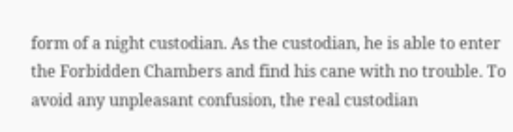form of a night custodian. As the custodian, he is able to enter the Forbidden Chambers and find his cane with no trouble. To avoid any unpleasant confusion, the real custodian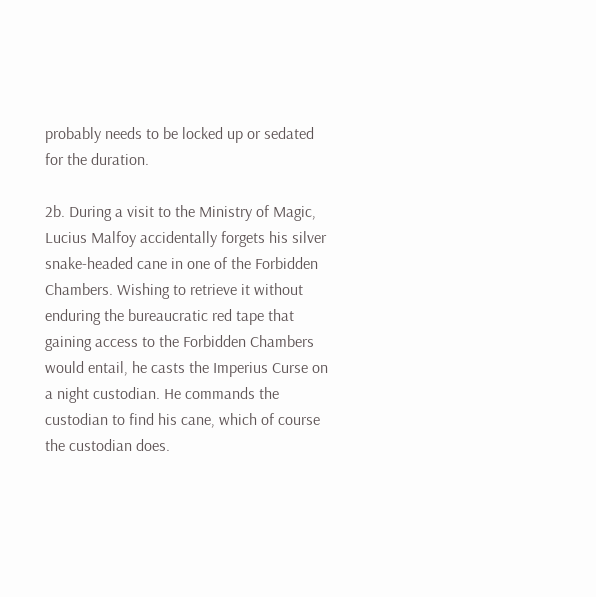probably needs to be locked up or sedated for the duration.

2b. During a visit to the Ministry of Magic, Lucius Malfoy accidentally forgets his silver snake-headed cane in one of the Forbidden Chambers. Wishing to retrieve it without enduring the bureaucratic red tape that gaining access to the Forbidden Chambers would entail, he casts the Imperius Curse on a night custodian. He commands the custodian to find his cane, which of course the custodian does.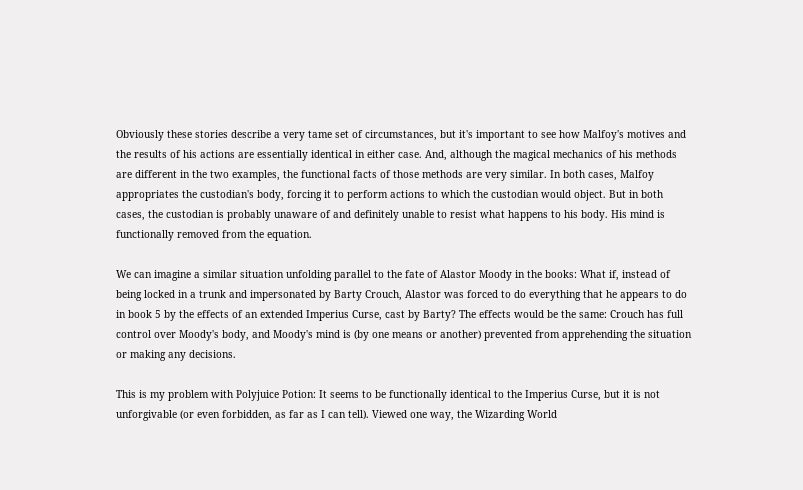Obviously these stories describe a very tame set of circumstances, but it's important to see how Malfoy's motives and the results of his actions are essentially identical in either case. And, although the magical mechanics of his methods are different in the two examples, the functional facts of those methods are very similar. In both cases, Malfoy appropriates the custodian's body, forcing it to perform actions to which the custodian would object. But in both cases, the custodian is probably unaware of and definitely unable to resist what happens to his body. His mind is functionally removed from the equation.

We can imagine a similar situation unfolding parallel to the fate of Alastor Moody in the books: What if, instead of being locked in a trunk and impersonated by Barty Crouch, Alastor was forced to do everything that he appears to do in book 5 by the effects of an extended Imperius Curse, cast by Barty? The effects would be the same: Crouch has full control over Moody's body, and Moody's mind is (by one means or another) prevented from apprehending the situation or making any decisions.

This is my problem with Polyjuice Potion: It seems to be functionally identical to the Imperius Curse, but it is not unforgivable (or even forbidden, as far as I can tell). Viewed one way, the Wizarding World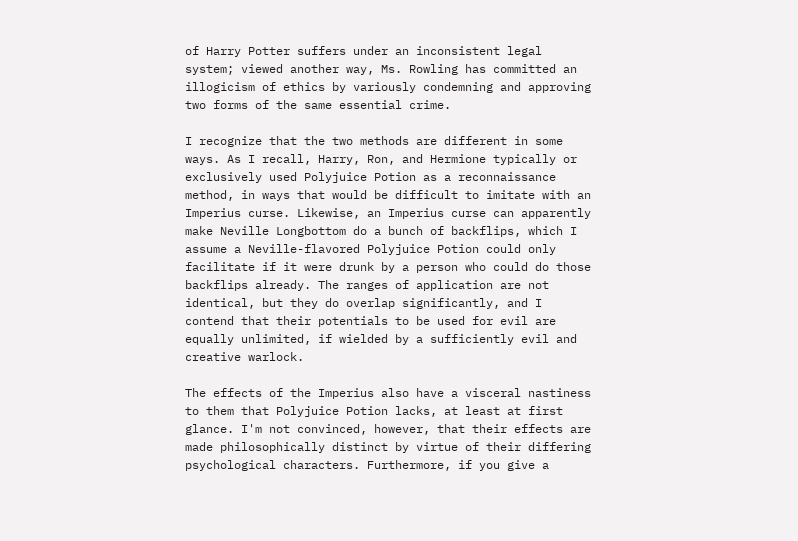of Harry Potter suffers under an inconsistent legal system; viewed another way, Ms. Rowling has committed an illogicism of ethics by variously condemning and approving two forms of the same essential crime.

I recognize that the two methods are different in some ways. As I recall, Harry, Ron, and Hermione typically or exclusively used Polyjuice Potion as a reconnaissance method, in ways that would be difficult to imitate with an Imperius curse. Likewise, an Imperius curse can apparently make Neville Longbottom do a bunch of backflips, which I assume a Neville-flavored Polyjuice Potion could only facilitate if it were drunk by a person who could do those backflips already. The ranges of application are not identical, but they do overlap significantly, and I contend that their potentials to be used for evil are equally unlimited, if wielded by a sufficiently evil and creative warlock.

The effects of the Imperius also have a visceral nastiness to them that Polyjuice Potion lacks, at least at first glance. I'm not convinced, however, that their effects are made philosophically distinct by virtue of their differing psychological characters. Furthermore, if you give a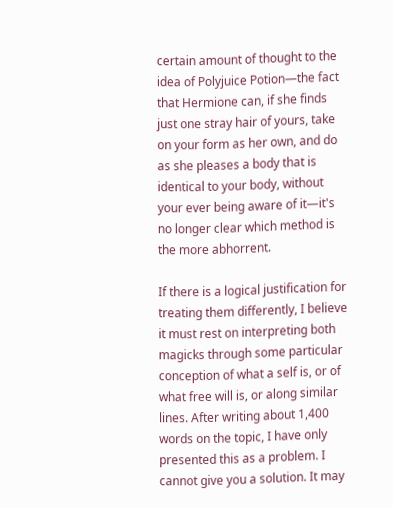certain amount of thought to the idea of Polyjuice Potion—the fact that Hermione can, if she finds just one stray hair of yours, take on your form as her own, and do as she pleases a body that is identical to your body, without your ever being aware of it—it's no longer clear which method is the more abhorrent.

If there is a logical justification for treating them differently, I believe it must rest on interpreting both magicks through some particular conception of what a self is, or of what free will is, or along similar lines. After writing about 1,400 words on the topic, I have only presented this as a problem. I cannot give you a solution. It may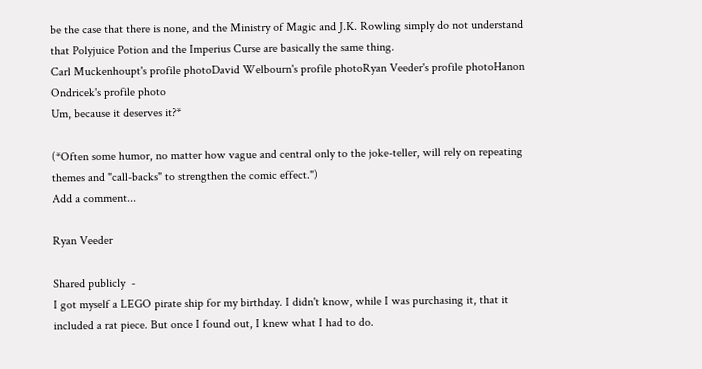be the case that there is none, and the Ministry of Magic and J.K. Rowling simply do not understand that Polyjuice Potion and the Imperius Curse are basically the same thing.
Carl Muckenhoupt's profile photoDavid Welbourn's profile photoRyan Veeder's profile photoHanon Ondricek's profile photo
Um, because it deserves it?*

(*Often some humor, no matter how vague and central only to the joke-teller, will rely on repeating themes and "call-backs" to strengthen the comic effect.")
Add a comment...

Ryan Veeder

Shared publicly  -
I got myself a LEGO pirate ship for my birthday. I didn't know, while I was purchasing it, that it included a rat piece. But once I found out, I knew what I had to do.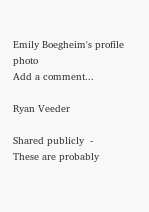Emily Boegheim's profile photo
Add a comment...

Ryan Veeder

Shared publicly  -
These are probably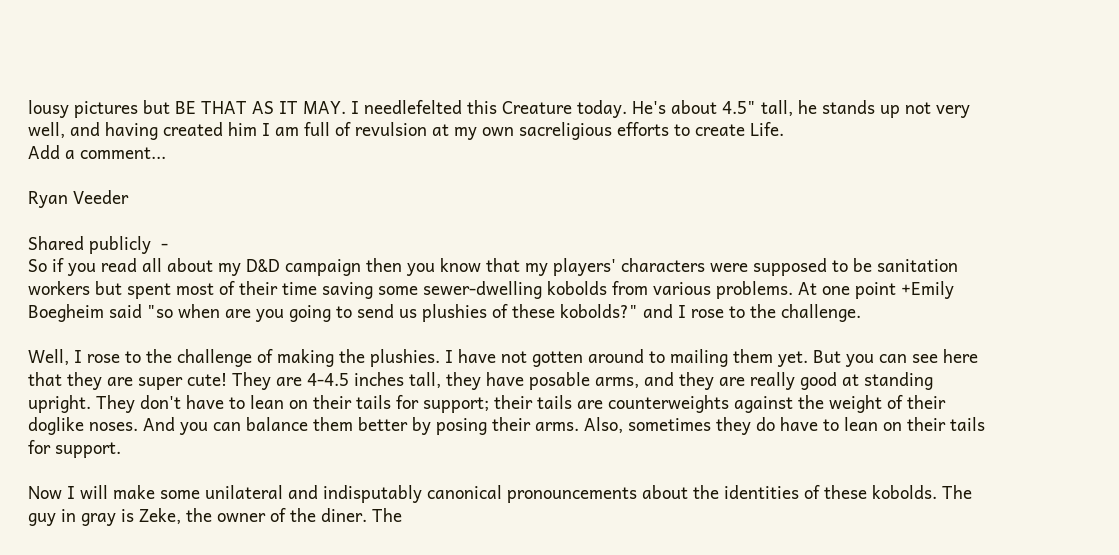lousy pictures but BE THAT AS IT MAY. I needlefelted this Creature today. He's about 4.5" tall, he stands up not very well, and having created him I am full of revulsion at my own sacreligious efforts to create Life.
Add a comment...

Ryan Veeder

Shared publicly  -
So if you read all about my D&D campaign then you know that my players' characters were supposed to be sanitation workers but spent most of their time saving some sewer-dwelling kobolds from various problems. At one point +Emily Boegheim said "so when are you going to send us plushies of these kobolds?" and I rose to the challenge.

Well, I rose to the challenge of making the plushies. I have not gotten around to mailing them yet. But you can see here that they are super cute! They are 4-4.5 inches tall, they have posable arms, and they are really good at standing upright. They don't have to lean on their tails for support; their tails are counterweights against the weight of their doglike noses. And you can balance them better by posing their arms. Also, sometimes they do have to lean on their tails for support.

Now I will make some unilateral and indisputably canonical pronouncements about the identities of these kobolds. The guy in gray is Zeke, the owner of the diner. The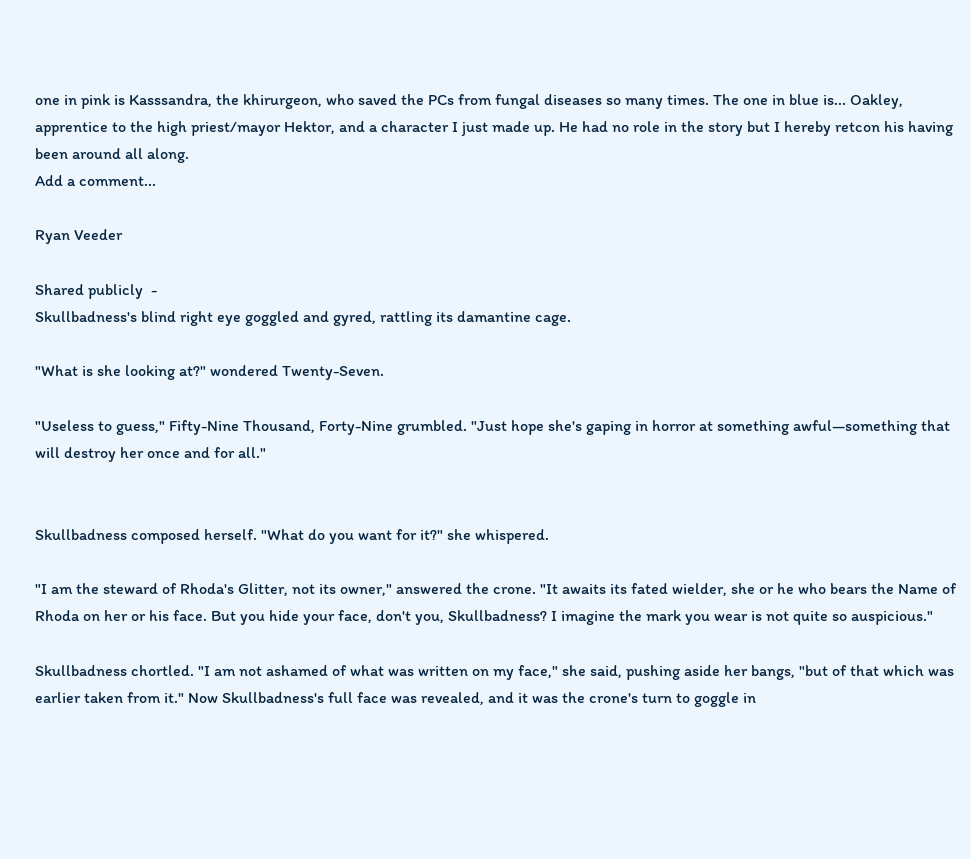one in pink is Kasssandra, the khirurgeon, who saved the PCs from fungal diseases so many times. The one in blue is... Oakley, apprentice to the high priest/mayor Hektor, and a character I just made up. He had no role in the story but I hereby retcon his having been around all along.
Add a comment...

Ryan Veeder

Shared publicly  -
Skullbadness's blind right eye goggled and gyred, rattling its damantine cage.

"What is she looking at?" wondered Twenty-Seven.

"Useless to guess," Fifty-Nine Thousand, Forty-Nine grumbled. "Just hope she's gaping in horror at something awful—something that will destroy her once and for all."


Skullbadness composed herself. "What do you want for it?" she whispered.

"I am the steward of Rhoda's Glitter, not its owner," answered the crone. "It awaits its fated wielder, she or he who bears the Name of Rhoda on her or his face. But you hide your face, don't you, Skullbadness? I imagine the mark you wear is not quite so auspicious."

Skullbadness chortled. "I am not ashamed of what was written on my face," she said, pushing aside her bangs, "but of that which was earlier taken from it." Now Skullbadness's full face was revealed, and it was the crone's turn to goggle in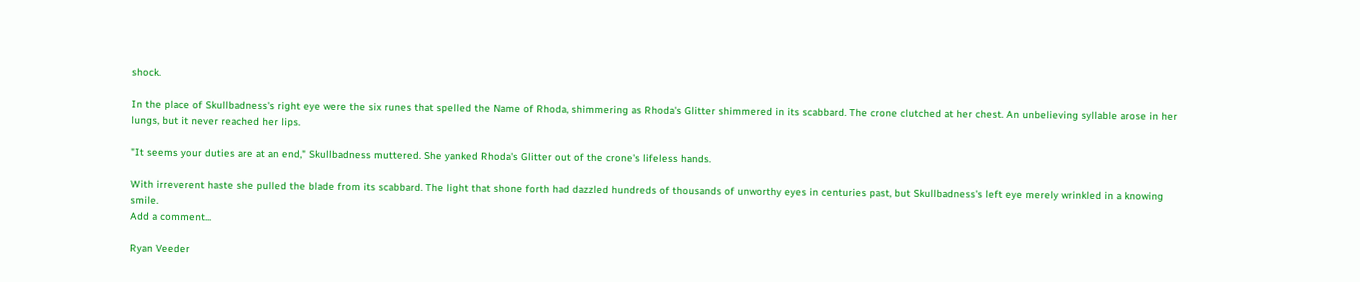shock.

In the place of Skullbadness's right eye were the six runes that spelled the Name of Rhoda, shimmering as Rhoda's Glitter shimmered in its scabbard. The crone clutched at her chest. An unbelieving syllable arose in her lungs, but it never reached her lips.

"It seems your duties are at an end," Skullbadness muttered. She yanked Rhoda's Glitter out of the crone's lifeless hands.

With irreverent haste she pulled the blade from its scabbard. The light that shone forth had dazzled hundreds of thousands of unworthy eyes in centuries past, but Skullbadness's left eye merely wrinkled in a knowing smile.
Add a comment...

Ryan Veeder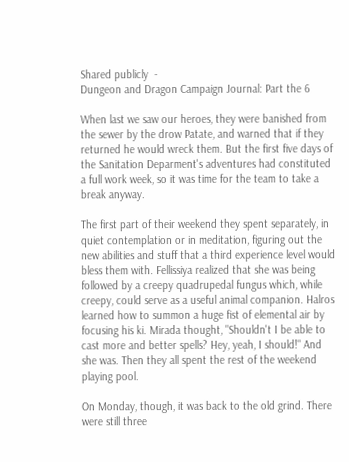Shared publicly  -
Dungeon and Dragon Campaign Journal: Part the 6

When last we saw our heroes, they were banished from the sewer by the drow Patate, and warned that if they returned he would wreck them. But the first five days of the Sanitation Deparment's adventures had constituted a full work week, so it was time for the team to take a break anyway.

The first part of their weekend they spent separately, in quiet contemplation or in meditation, figuring out the new abilities and stuff that a third experience level would bless them with. Fellissiya realized that she was being followed by a creepy quadrupedal fungus which, while creepy, could serve as a useful animal companion. Halros learned how to summon a huge fist of elemental air by focusing his ki. Mirada thought, "Shouldn't I be able to cast more and better spells? Hey, yeah, I should!" And she was. Then they all spent the rest of the weekend playing pool.

On Monday, though, it was back to the old grind. There were still three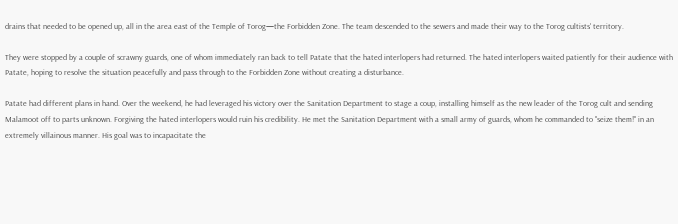drains that needed to be opened up, all in the area east of the Temple of Torog—the Forbidden Zone. The team descended to the sewers and made their way to the Torog cultists' territory.

They were stopped by a couple of scrawny guards, one of whom immediately ran back to tell Patate that the hated interlopers had returned. The hated interlopers waited patiently for their audience with Patate, hoping to resolve the situation peacefully and pass through to the Forbidden Zone without creating a disturbance.

Patate had different plans in hand. Over the weekend, he had leveraged his victory over the Sanitation Department to stage a coup, installing himself as the new leader of the Torog cult and sending Malamoot off to parts unknown. Forgiving the hated interlopers would ruin his credibility. He met the Sanitation Department with a small army of guards, whom he commanded to "seize them!" in an extremely villainous manner. His goal was to incapacitate the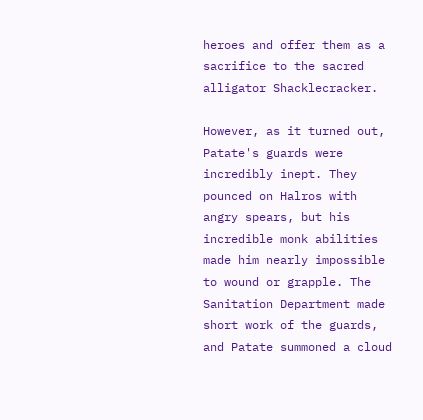heroes and offer them as a sacrifice to the sacred alligator Shacklecracker.

However, as it turned out, Patate's guards were incredibly inept. They pounced on Halros with angry spears, but his incredible monk abilities made him nearly impossible to wound or grapple. The Sanitation Department made short work of the guards, and Patate summoned a cloud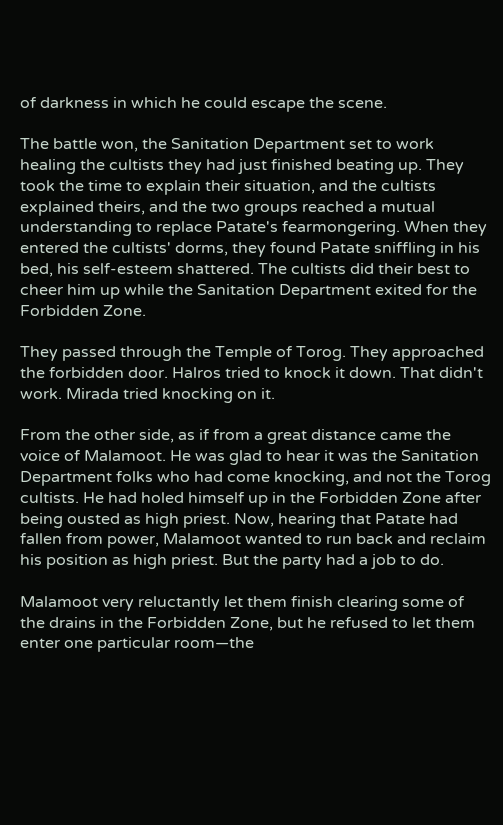of darkness in which he could escape the scene.

The battle won, the Sanitation Department set to work healing the cultists they had just finished beating up. They took the time to explain their situation, and the cultists explained theirs, and the two groups reached a mutual understanding to replace Patate's fearmongering. When they entered the cultists' dorms, they found Patate sniffling in his bed, his self-esteem shattered. The cultists did their best to cheer him up while the Sanitation Department exited for the Forbidden Zone.

They passed through the Temple of Torog. They approached the forbidden door. Halros tried to knock it down. That didn't work. Mirada tried knocking on it.

From the other side, as if from a great distance came the voice of Malamoot. He was glad to hear it was the Sanitation Department folks who had come knocking, and not the Torog cultists. He had holed himself up in the Forbidden Zone after being ousted as high priest. Now, hearing that Patate had fallen from power, Malamoot wanted to run back and reclaim his position as high priest. But the party had a job to do.

Malamoot very reluctantly let them finish clearing some of the drains in the Forbidden Zone, but he refused to let them enter one particular room—the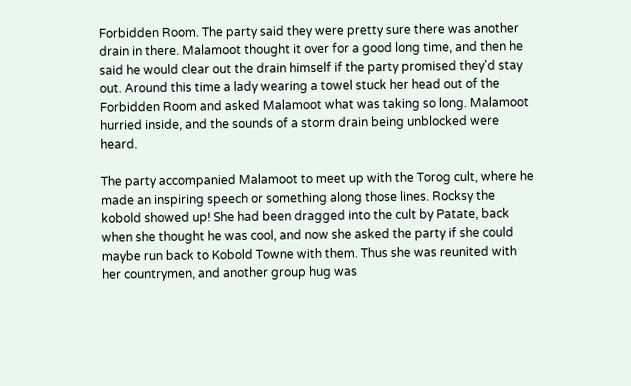Forbidden Room. The party said they were pretty sure there was another drain in there. Malamoot thought it over for a good long time, and then he said he would clear out the drain himself if the party promised they'd stay out. Around this time a lady wearing a towel stuck her head out of the Forbidden Room and asked Malamoot what was taking so long. Malamoot hurried inside, and the sounds of a storm drain being unblocked were heard.

The party accompanied Malamoot to meet up with the Torog cult, where he made an inspiring speech or something along those lines. Rocksy the kobold showed up! She had been dragged into the cult by Patate, back when she thought he was cool, and now she asked the party if she could maybe run back to Kobold Towne with them. Thus she was reunited with her countrymen, and another group hug was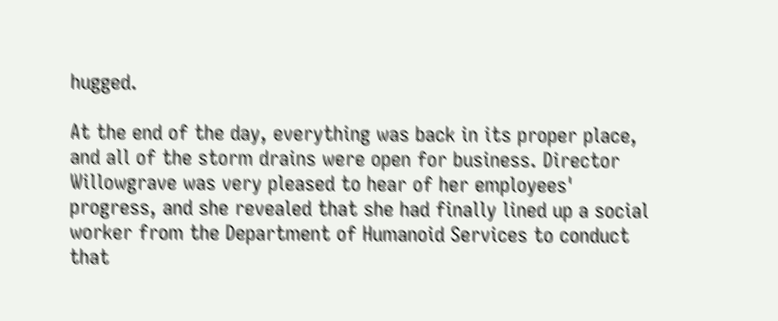hugged.

At the end of the day, everything was back in its proper place, and all of the storm drains were open for business. Director Willowgrave was very pleased to hear of her employees' progress, and she revealed that she had finally lined up a social worker from the Department of Humanoid Services to conduct that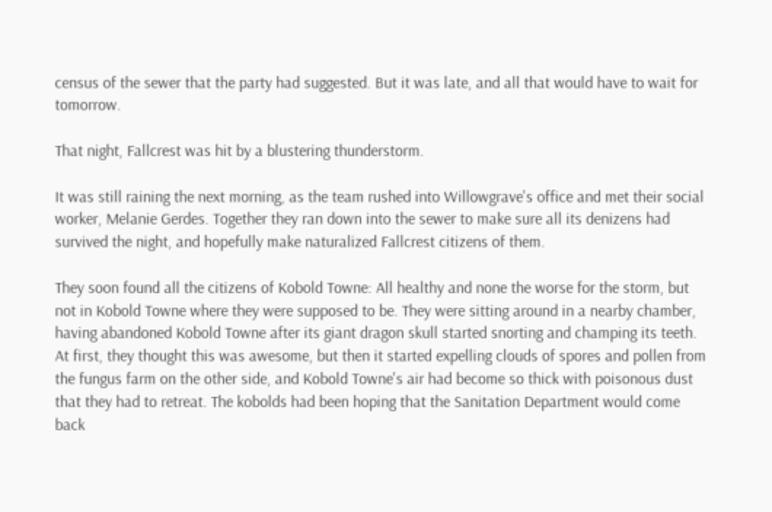census of the sewer that the party had suggested. But it was late, and all that would have to wait for tomorrow.

That night, Fallcrest was hit by a blustering thunderstorm.

It was still raining the next morning, as the team rushed into Willowgrave's office and met their social worker, Melanie Gerdes. Together they ran down into the sewer to make sure all its denizens had survived the night, and hopefully make naturalized Fallcrest citizens of them.

They soon found all the citizens of Kobold Towne: All healthy and none the worse for the storm, but not in Kobold Towne where they were supposed to be. They were sitting around in a nearby chamber, having abandoned Kobold Towne after its giant dragon skull started snorting and champing its teeth. At first, they thought this was awesome, but then it started expelling clouds of spores and pollen from the fungus farm on the other side, and Kobold Towne's air had become so thick with poisonous dust that they had to retreat. The kobolds had been hoping that the Sanitation Department would come back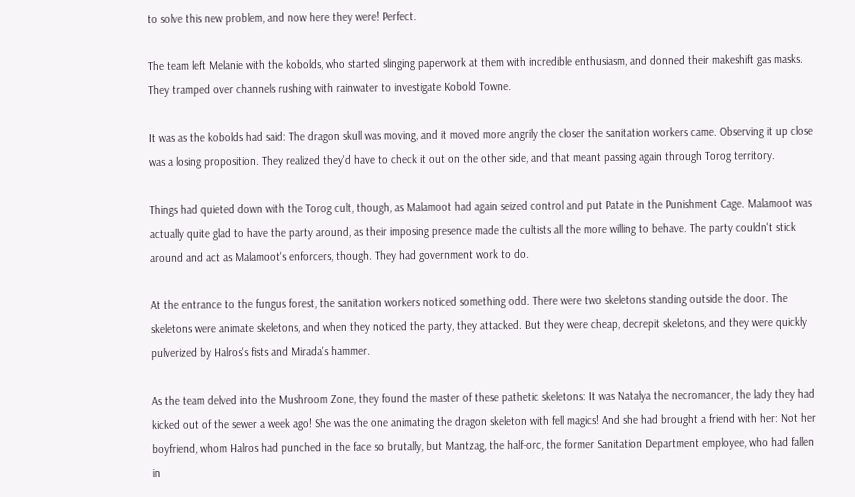to solve this new problem, and now here they were! Perfect.

The team left Melanie with the kobolds, who started slinging paperwork at them with incredible enthusiasm, and donned their makeshift gas masks. They tramped over channels rushing with rainwater to investigate Kobold Towne.

It was as the kobolds had said: The dragon skull was moving, and it moved more angrily the closer the sanitation workers came. Observing it up close was a losing proposition. They realized they'd have to check it out on the other side, and that meant passing again through Torog territory.

Things had quieted down with the Torog cult, though, as Malamoot had again seized control and put Patate in the Punishment Cage. Malamoot was actually quite glad to have the party around, as their imposing presence made the cultists all the more willing to behave. The party couldn't stick around and act as Malamoot's enforcers, though. They had government work to do.

At the entrance to the fungus forest, the sanitation workers noticed something odd. There were two skeletons standing outside the door. The skeletons were animate skeletons, and when they noticed the party, they attacked. But they were cheap, decrepit skeletons, and they were quickly pulverized by Halros's fists and Mirada's hammer.

As the team delved into the Mushroom Zone, they found the master of these pathetic skeletons: It was Natalya the necromancer, the lady they had kicked out of the sewer a week ago! She was the one animating the dragon skeleton with fell magics! And she had brought a friend with her: Not her boyfriend, whom Halros had punched in the face so brutally, but Mantzag, the half-orc, the former Sanitation Department employee, who had fallen in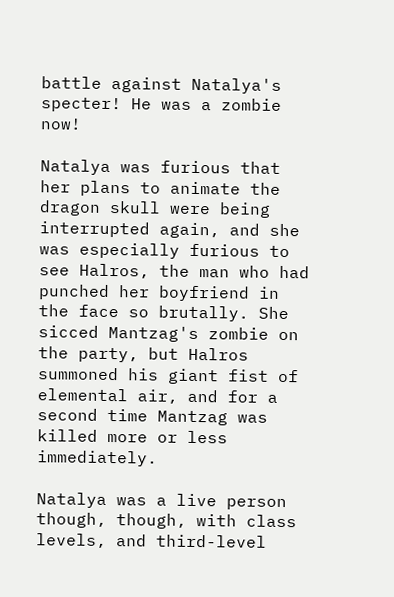battle against Natalya's specter! He was a zombie now!

Natalya was furious that her plans to animate the dragon skull were being interrupted again, and she was especially furious to see Halros, the man who had punched her boyfriend in the face so brutally. She sicced Mantzag's zombie on the party, but Halros summoned his giant fist of elemental air, and for a second time Mantzag was killed more or less immediately.

Natalya was a live person though, though, with class levels, and third-level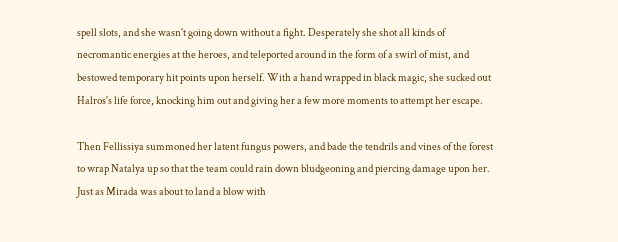spell slots, and she wasn't going down without a fight. Desperately she shot all kinds of necromantic energies at the heroes, and teleported around in the form of a swirl of mist, and bestowed temporary hit points upon herself. With a hand wrapped in black magic, she sucked out Halros's life force, knocking him out and giving her a few more moments to attempt her escape.

Then Fellissiya summoned her latent fungus powers, and bade the tendrils and vines of the forest to wrap Natalya up so that the team could rain down bludgeoning and piercing damage upon her. Just as Mirada was about to land a blow with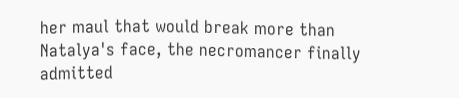her maul that would break more than Natalya's face, the necromancer finally admitted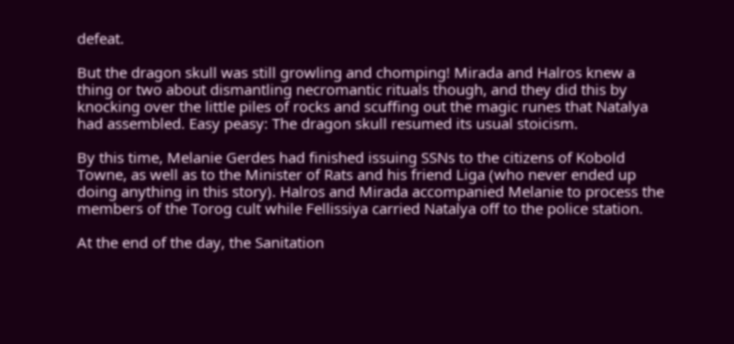defeat.

But the dragon skull was still growling and chomping! Mirada and Halros knew a thing or two about dismantling necromantic rituals though, and they did this by knocking over the little piles of rocks and scuffing out the magic runes that Natalya had assembled. Easy peasy: The dragon skull resumed its usual stoicism.

By this time, Melanie Gerdes had finished issuing SSNs to the citizens of Kobold Towne, as well as to the Minister of Rats and his friend Liga (who never ended up doing anything in this story). Halros and Mirada accompanied Melanie to process the members of the Torog cult while Fellissiya carried Natalya off to the police station.

At the end of the day, the Sanitation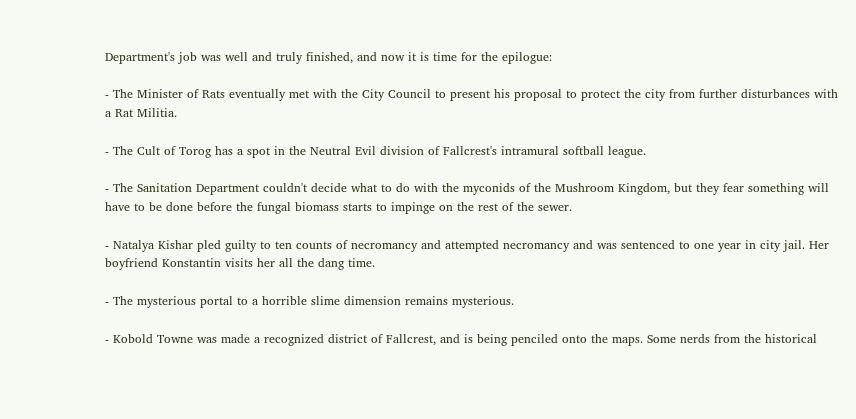Department's job was well and truly finished, and now it is time for the epilogue:

- The Minister of Rats eventually met with the City Council to present his proposal to protect the city from further disturbances with a Rat Militia.

- The Cult of Torog has a spot in the Neutral Evil division of Fallcrest's intramural softball league.

- The Sanitation Department couldn't decide what to do with the myconids of the Mushroom Kingdom, but they fear something will have to be done before the fungal biomass starts to impinge on the rest of the sewer.

- Natalya Kishar pled guilty to ten counts of necromancy and attempted necromancy and was sentenced to one year in city jail. Her boyfriend Konstantin visits her all the dang time.

- The mysterious portal to a horrible slime dimension remains mysterious.

- Kobold Towne was made a recognized district of Fallcrest, and is being penciled onto the maps. Some nerds from the historical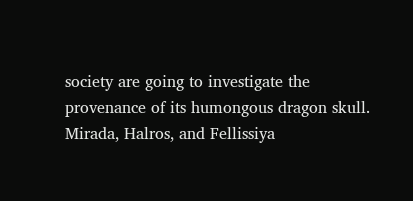society are going to investigate the provenance of its humongous dragon skull. Mirada, Halros, and Fellissiya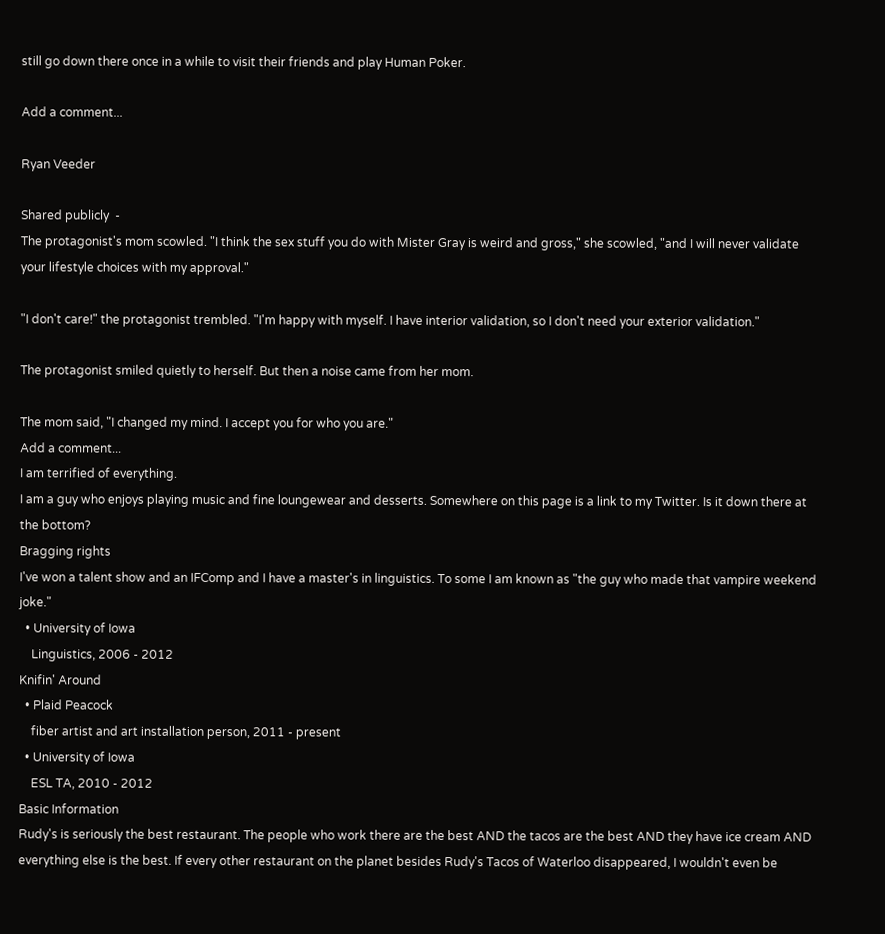still go down there once in a while to visit their friends and play Human Poker.

Add a comment...

Ryan Veeder

Shared publicly  -
The protagonist's mom scowled. "I think the sex stuff you do with Mister Gray is weird and gross," she scowled, "and I will never validate your lifestyle choices with my approval."

"I don't care!" the protagonist trembled. "I'm happy with myself. I have interior validation, so I don't need your exterior validation."

The protagonist smiled quietly to herself. But then a noise came from her mom.

The mom said, "I changed my mind. I accept you for who you are."
Add a comment...
I am terrified of everything.
I am a guy who enjoys playing music and fine loungewear and desserts. Somewhere on this page is a link to my Twitter. Is it down there at the bottom?
Bragging rights
I've won a talent show and an IFComp and I have a master's in linguistics. To some I am known as "the guy who made that vampire weekend joke."
  • University of Iowa
    Linguistics, 2006 - 2012
Knifin' Around
  • Plaid Peacock
    fiber artist and art installation person, 2011 - present
  • University of Iowa
    ESL TA, 2010 - 2012
Basic Information
Rudy's is seriously the best restaurant. The people who work there are the best AND the tacos are the best AND they have ice cream AND everything else is the best. If every other restaurant on the planet besides Rudy's Tacos of Waterloo disappeared, I wouldn't even be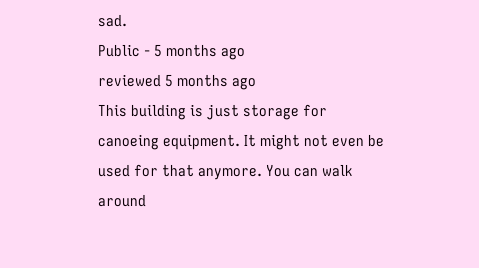sad.
Public - 5 months ago
reviewed 5 months ago
This building is just storage for canoeing equipment. It might not even be used for that anymore. You can walk around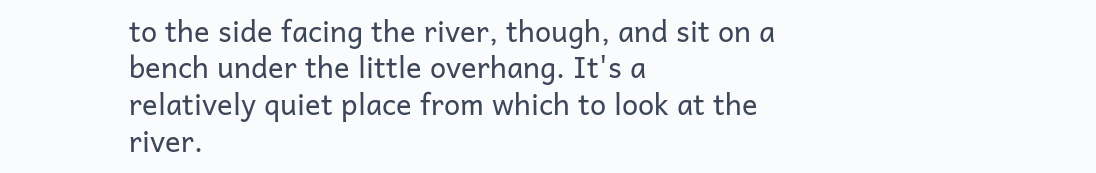to the side facing the river, though, and sit on a bench under the little overhang. It's a relatively quiet place from which to look at the river.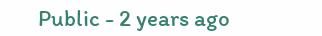Public - 2 years ago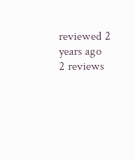reviewed 2 years ago
2 reviews